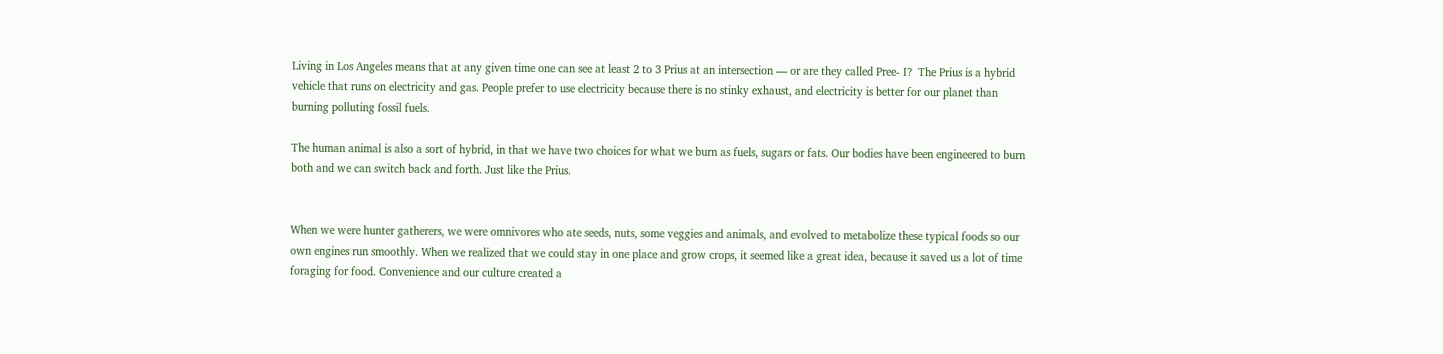Living in Los Angeles means that at any given time one can see at least 2 to 3 Prius at an intersection — or are they called Pree- I?  The Prius is a hybrid vehicle that runs on electricity and gas. People prefer to use electricity because there is no stinky exhaust, and electricity is better for our planet than burning polluting fossil fuels.

The human animal is also a sort of hybrid, in that we have two choices for what we burn as fuels, sugars or fats. Our bodies have been engineered to burn both and we can switch back and forth. Just like the Prius.


When we were hunter gatherers, we were omnivores who ate seeds, nuts, some veggies and animals, and evolved to metabolize these typical foods so our own engines run smoothly. When we realized that we could stay in one place and grow crops, it seemed like a great idea, because it saved us a lot of time foraging for food. Convenience and our culture created a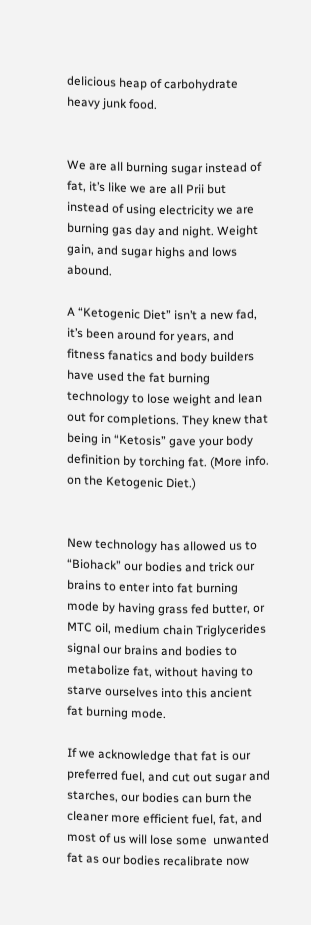delicious heap of carbohydrate heavy junk food.


We are all burning sugar instead of fat, it’s like we are all Prii but instead of using electricity we are burning gas day and night. Weight gain, and sugar highs and lows abound.

A “Ketogenic Diet” isn’t a new fad, it’s been around for years, and fitness fanatics and body builders have used the fat burning technology to lose weight and lean out for completions. They knew that being in “Ketosis” gave your body definition by torching fat. (More info. on the Ketogenic Diet.)


New technology has allowed us to “Biohack” our bodies and trick our brains to enter into fat burning mode by having grass fed butter, or MTC oil, medium chain Triglycerides signal our brains and bodies to metabolize fat, without having to starve ourselves into this ancient fat burning mode.

If we acknowledge that fat is our preferred fuel, and cut out sugar and starches, our bodies can burn the cleaner more efficient fuel, fat, and most of us will lose some  unwanted fat as our bodies recalibrate now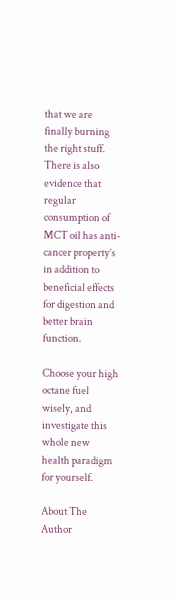that we are finally burning the right stuff. There is also evidence that regular consumption of MCT oil has anti-cancer property’s in addition to beneficial effects for digestion and better brain function.

Choose your high octane fuel wisely, and investigate this whole new health paradigm for yourself.

About The Author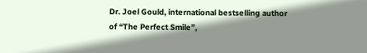Dr. Joel Gould, international bestselling author of “The Perfect Smile”,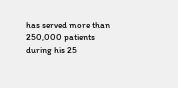has served more than 250,000 patients during his 25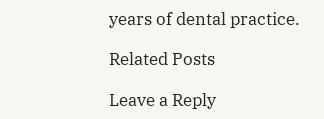years of dental practice.

Related Posts

Leave a Reply